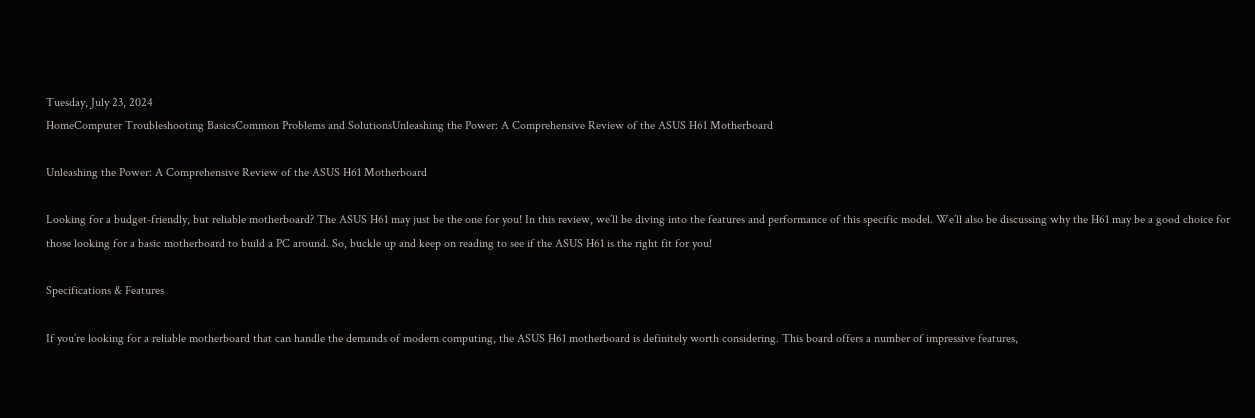Tuesday, July 23, 2024
HomeComputer Troubleshooting BasicsCommon Problems and SolutionsUnleashing the Power: A Comprehensive Review of the ASUS H61 Motherboard

Unleashing the Power: A Comprehensive Review of the ASUS H61 Motherboard

Looking for a budget-friendly, but reliable motherboard? The ASUS H61 may just be the one for you! In this review, we’ll be diving into the features and performance of this specific model. We’ll also be discussing why the H61 may be a good choice for those looking for a basic motherboard to build a PC around. So, buckle up and keep on reading to see if the ASUS H61 is the right fit for you!

Specifications & Features

If you’re looking for a reliable motherboard that can handle the demands of modern computing, the ASUS H61 motherboard is definitely worth considering. This board offers a number of impressive features,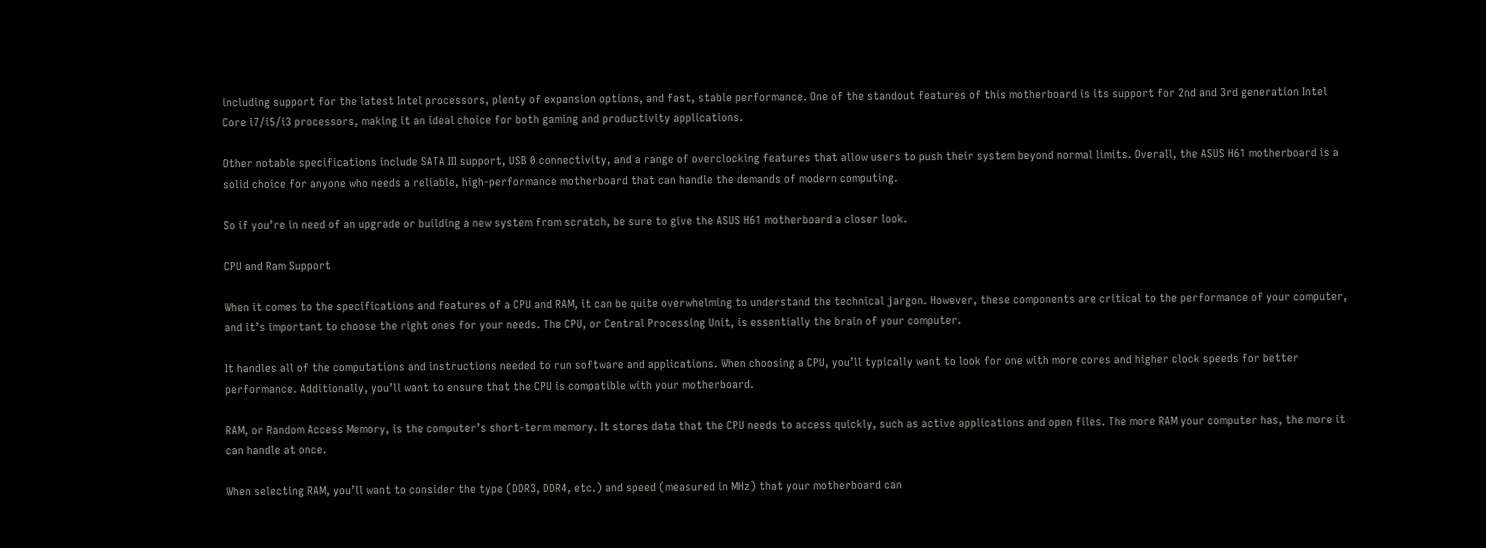including support for the latest Intel processors, plenty of expansion options, and fast, stable performance. One of the standout features of this motherboard is its support for 2nd and 3rd generation Intel Core i7/i5/i3 processors, making it an ideal choice for both gaming and productivity applications.

Other notable specifications include SATA III support, USB 0 connectivity, and a range of overclocking features that allow users to push their system beyond normal limits. Overall, the ASUS H61 motherboard is a solid choice for anyone who needs a reliable, high-performance motherboard that can handle the demands of modern computing.

So if you’re in need of an upgrade or building a new system from scratch, be sure to give the ASUS H61 motherboard a closer look.

CPU and Ram Support

When it comes to the specifications and features of a CPU and RAM, it can be quite overwhelming to understand the technical jargon. However, these components are critical to the performance of your computer, and it’s important to choose the right ones for your needs. The CPU, or Central Processing Unit, is essentially the brain of your computer.

It handles all of the computations and instructions needed to run software and applications. When choosing a CPU, you’ll typically want to look for one with more cores and higher clock speeds for better performance. Additionally, you’ll want to ensure that the CPU is compatible with your motherboard.

RAM, or Random Access Memory, is the computer’s short-term memory. It stores data that the CPU needs to access quickly, such as active applications and open files. The more RAM your computer has, the more it can handle at once.

When selecting RAM, you’ll want to consider the type (DDR3, DDR4, etc.) and speed (measured in MHz) that your motherboard can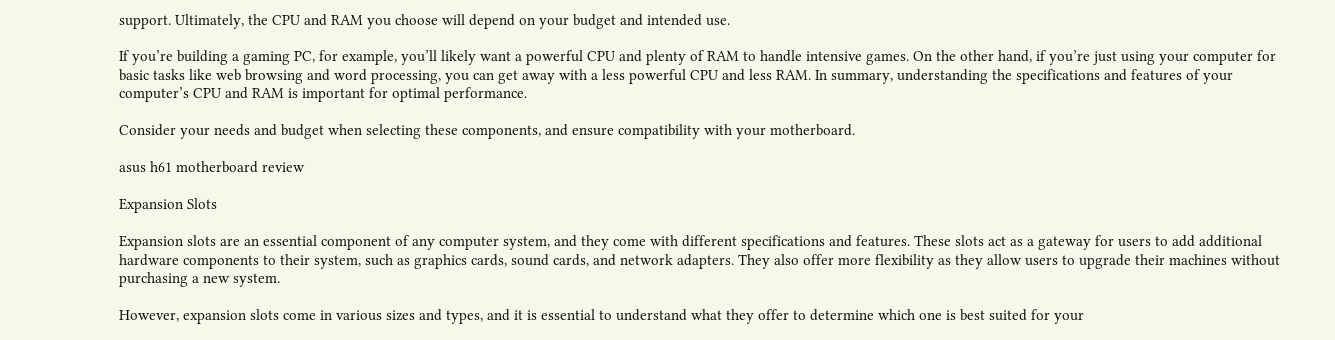support. Ultimately, the CPU and RAM you choose will depend on your budget and intended use.

If you’re building a gaming PC, for example, you’ll likely want a powerful CPU and plenty of RAM to handle intensive games. On the other hand, if you’re just using your computer for basic tasks like web browsing and word processing, you can get away with a less powerful CPU and less RAM. In summary, understanding the specifications and features of your computer’s CPU and RAM is important for optimal performance.

Consider your needs and budget when selecting these components, and ensure compatibility with your motherboard.

asus h61 motherboard review

Expansion Slots

Expansion slots are an essential component of any computer system, and they come with different specifications and features. These slots act as a gateway for users to add additional hardware components to their system, such as graphics cards, sound cards, and network adapters. They also offer more flexibility as they allow users to upgrade their machines without purchasing a new system.

However, expansion slots come in various sizes and types, and it is essential to understand what they offer to determine which one is best suited for your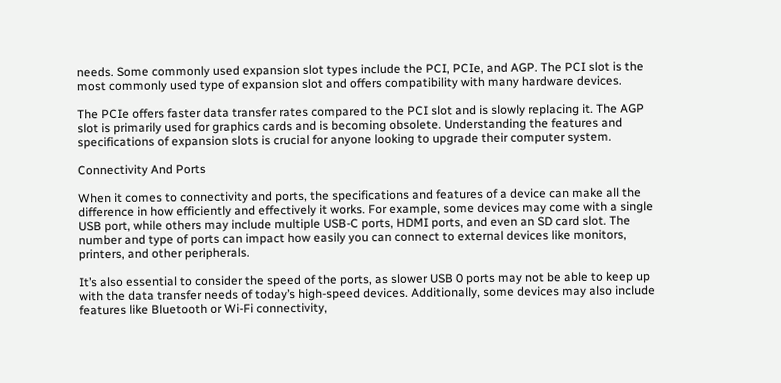needs. Some commonly used expansion slot types include the PCI, PCIe, and AGP. The PCI slot is the most commonly used type of expansion slot and offers compatibility with many hardware devices.

The PCIe offers faster data transfer rates compared to the PCI slot and is slowly replacing it. The AGP slot is primarily used for graphics cards and is becoming obsolete. Understanding the features and specifications of expansion slots is crucial for anyone looking to upgrade their computer system.

Connectivity And Ports

When it comes to connectivity and ports, the specifications and features of a device can make all the difference in how efficiently and effectively it works. For example, some devices may come with a single USB port, while others may include multiple USB-C ports, HDMI ports, and even an SD card slot. The number and type of ports can impact how easily you can connect to external devices like monitors, printers, and other peripherals.

It’s also essential to consider the speed of the ports, as slower USB 0 ports may not be able to keep up with the data transfer needs of today’s high-speed devices. Additionally, some devices may also include features like Bluetooth or Wi-Fi connectivity,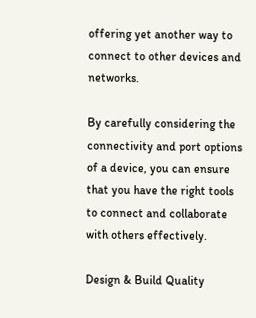offering yet another way to connect to other devices and networks.

By carefully considering the connectivity and port options of a device, you can ensure that you have the right tools to connect and collaborate with others effectively.

Design & Build Quality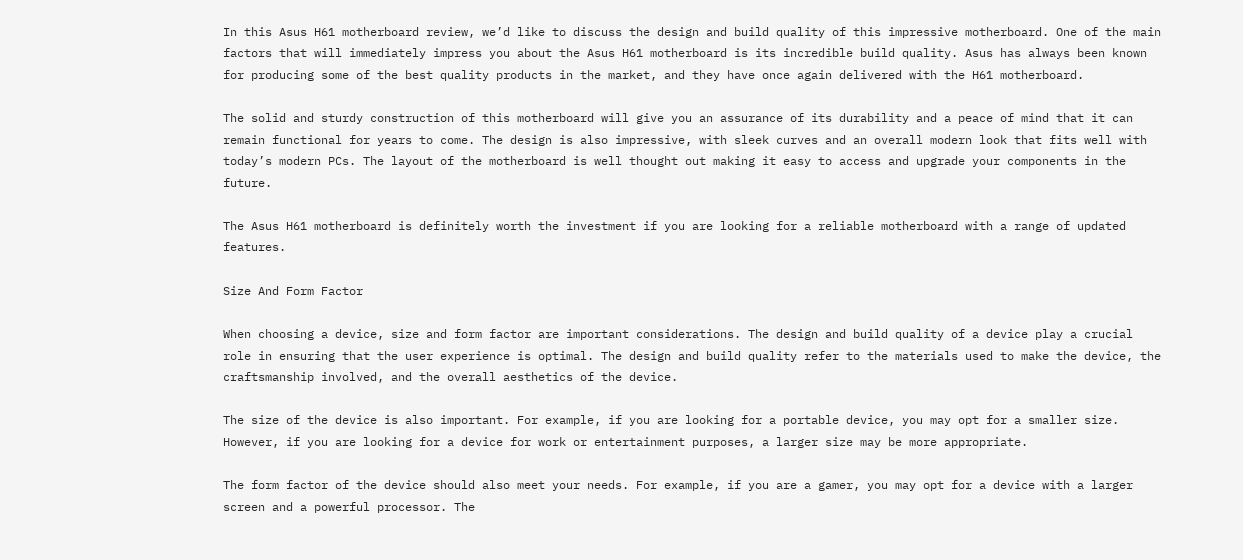In this Asus H61 motherboard review, we’d like to discuss the design and build quality of this impressive motherboard. One of the main factors that will immediately impress you about the Asus H61 motherboard is its incredible build quality. Asus has always been known for producing some of the best quality products in the market, and they have once again delivered with the H61 motherboard.

The solid and sturdy construction of this motherboard will give you an assurance of its durability and a peace of mind that it can remain functional for years to come. The design is also impressive, with sleek curves and an overall modern look that fits well with today’s modern PCs. The layout of the motherboard is well thought out making it easy to access and upgrade your components in the future.

The Asus H61 motherboard is definitely worth the investment if you are looking for a reliable motherboard with a range of updated features.

Size And Form Factor

When choosing a device, size and form factor are important considerations. The design and build quality of a device play a crucial role in ensuring that the user experience is optimal. The design and build quality refer to the materials used to make the device, the craftsmanship involved, and the overall aesthetics of the device.

The size of the device is also important. For example, if you are looking for a portable device, you may opt for a smaller size. However, if you are looking for a device for work or entertainment purposes, a larger size may be more appropriate.

The form factor of the device should also meet your needs. For example, if you are a gamer, you may opt for a device with a larger screen and a powerful processor. The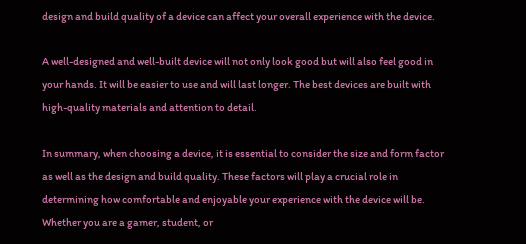design and build quality of a device can affect your overall experience with the device.

A well-designed and well-built device will not only look good but will also feel good in your hands. It will be easier to use and will last longer. The best devices are built with high-quality materials and attention to detail.

In summary, when choosing a device, it is essential to consider the size and form factor as well as the design and build quality. These factors will play a crucial role in determining how comfortable and enjoyable your experience with the device will be. Whether you are a gamer, student, or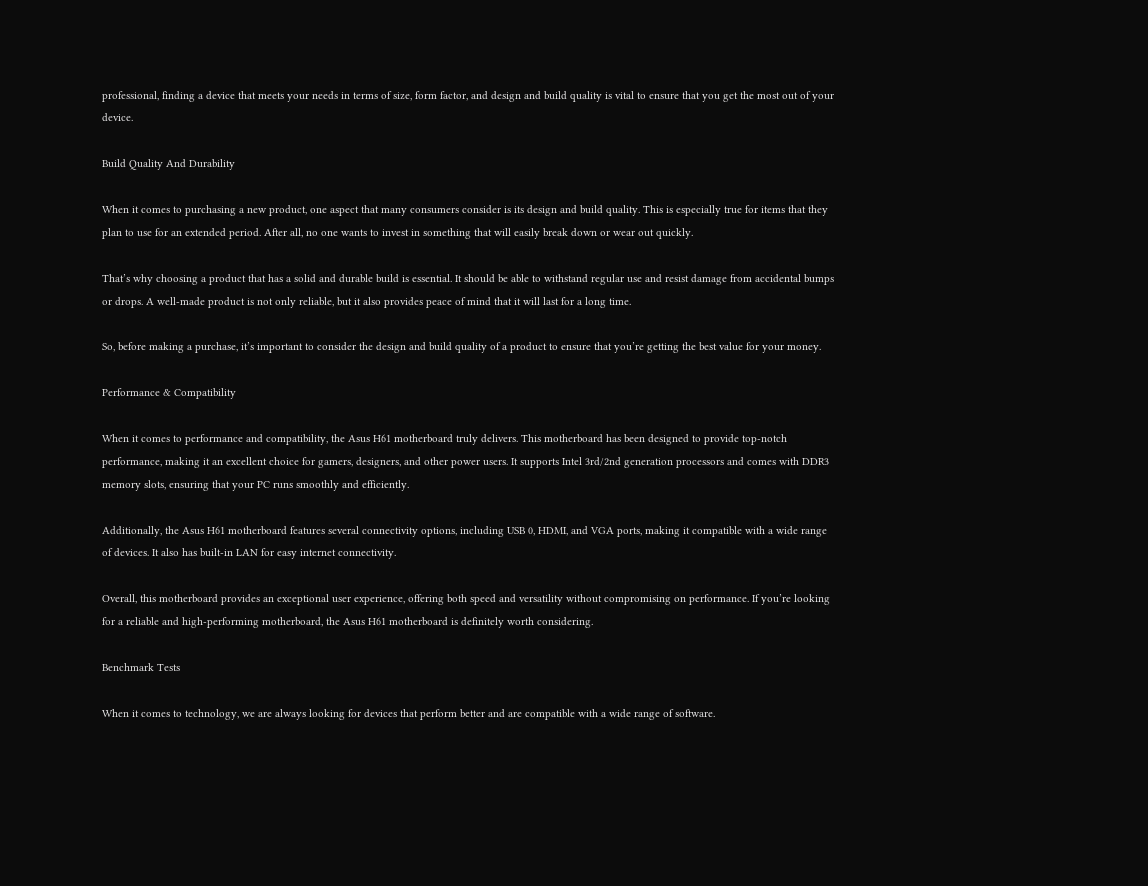professional, finding a device that meets your needs in terms of size, form factor, and design and build quality is vital to ensure that you get the most out of your device.

Build Quality And Durability

When it comes to purchasing a new product, one aspect that many consumers consider is its design and build quality. This is especially true for items that they plan to use for an extended period. After all, no one wants to invest in something that will easily break down or wear out quickly.

That’s why choosing a product that has a solid and durable build is essential. It should be able to withstand regular use and resist damage from accidental bumps or drops. A well-made product is not only reliable, but it also provides peace of mind that it will last for a long time.

So, before making a purchase, it’s important to consider the design and build quality of a product to ensure that you’re getting the best value for your money.

Performance & Compatibility

When it comes to performance and compatibility, the Asus H61 motherboard truly delivers. This motherboard has been designed to provide top-notch performance, making it an excellent choice for gamers, designers, and other power users. It supports Intel 3rd/2nd generation processors and comes with DDR3 memory slots, ensuring that your PC runs smoothly and efficiently.

Additionally, the Asus H61 motherboard features several connectivity options, including USB 0, HDMI, and VGA ports, making it compatible with a wide range of devices. It also has built-in LAN for easy internet connectivity.

Overall, this motherboard provides an exceptional user experience, offering both speed and versatility without compromising on performance. If you’re looking for a reliable and high-performing motherboard, the Asus H61 motherboard is definitely worth considering.

Benchmark Tests

When it comes to technology, we are always looking for devices that perform better and are compatible with a wide range of software.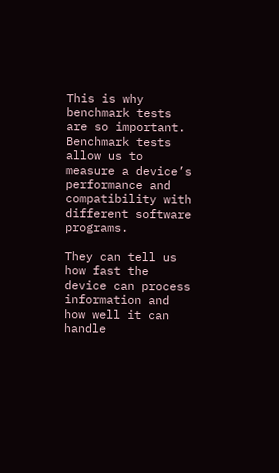This is why benchmark tests are so important. Benchmark tests allow us to measure a device’s performance and compatibility with different software programs.

They can tell us how fast the device can process information and how well it can handle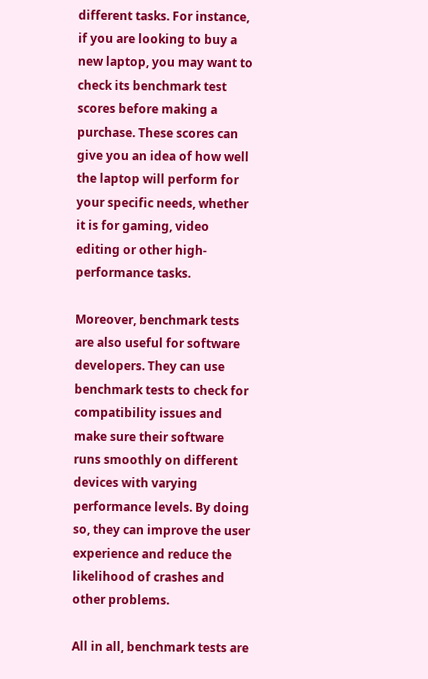different tasks. For instance, if you are looking to buy a new laptop, you may want to check its benchmark test scores before making a purchase. These scores can give you an idea of how well the laptop will perform for your specific needs, whether it is for gaming, video editing or other high-performance tasks.

Moreover, benchmark tests are also useful for software developers. They can use benchmark tests to check for compatibility issues and make sure their software runs smoothly on different devices with varying performance levels. By doing so, they can improve the user experience and reduce the likelihood of crashes and other problems.

All in all, benchmark tests are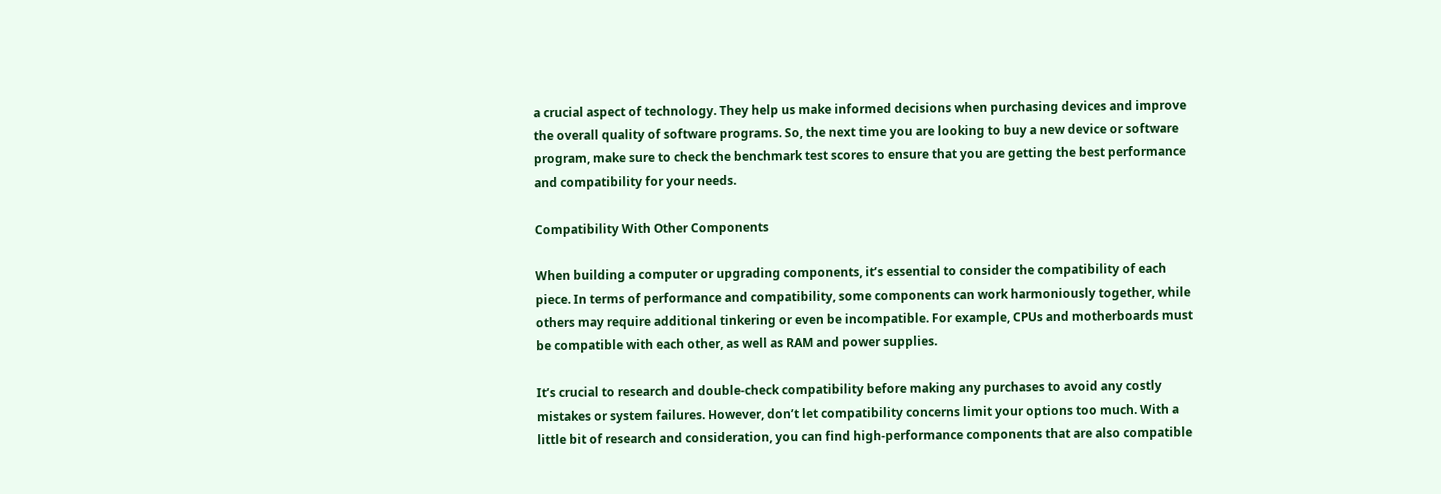a crucial aspect of technology. They help us make informed decisions when purchasing devices and improve the overall quality of software programs. So, the next time you are looking to buy a new device or software program, make sure to check the benchmark test scores to ensure that you are getting the best performance and compatibility for your needs.

Compatibility With Other Components

When building a computer or upgrading components, it’s essential to consider the compatibility of each piece. In terms of performance and compatibility, some components can work harmoniously together, while others may require additional tinkering or even be incompatible. For example, CPUs and motherboards must be compatible with each other, as well as RAM and power supplies.

It’s crucial to research and double-check compatibility before making any purchases to avoid any costly mistakes or system failures. However, don’t let compatibility concerns limit your options too much. With a little bit of research and consideration, you can find high-performance components that are also compatible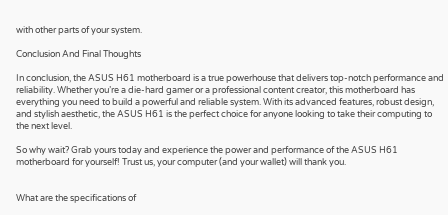with other parts of your system.

Conclusion And Final Thoughts

In conclusion, the ASUS H61 motherboard is a true powerhouse that delivers top-notch performance and reliability. Whether you’re a die-hard gamer or a professional content creator, this motherboard has everything you need to build a powerful and reliable system. With its advanced features, robust design, and stylish aesthetic, the ASUS H61 is the perfect choice for anyone looking to take their computing to the next level.

So why wait? Grab yours today and experience the power and performance of the ASUS H61 motherboard for yourself! Trust us, your computer (and your wallet) will thank you.


What are the specifications of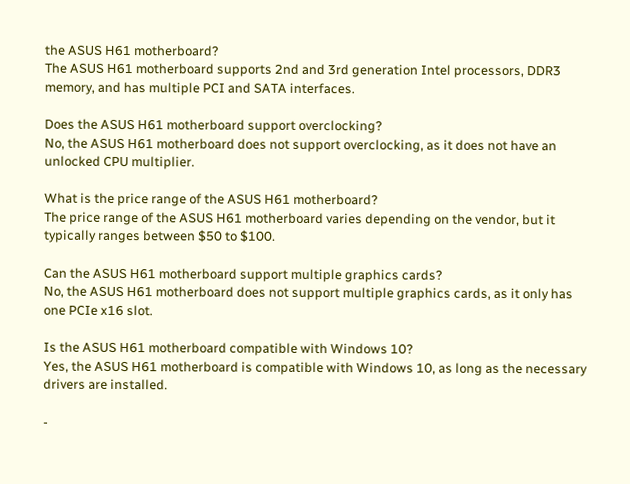the ASUS H61 motherboard?
The ASUS H61 motherboard supports 2nd and 3rd generation Intel processors, DDR3 memory, and has multiple PCI and SATA interfaces.

Does the ASUS H61 motherboard support overclocking?
No, the ASUS H61 motherboard does not support overclocking, as it does not have an unlocked CPU multiplier.

What is the price range of the ASUS H61 motherboard?
The price range of the ASUS H61 motherboard varies depending on the vendor, but it typically ranges between $50 to $100.

Can the ASUS H61 motherboard support multiple graphics cards?
No, the ASUS H61 motherboard does not support multiple graphics cards, as it only has one PCIe x16 slot.

Is the ASUS H61 motherboard compatible with Windows 10?
Yes, the ASUS H61 motherboard is compatible with Windows 10, as long as the necessary drivers are installed.

-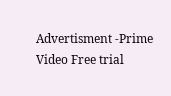Advertisment -Prime Video Free trial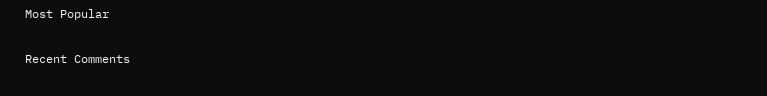Most Popular

Recent Comments